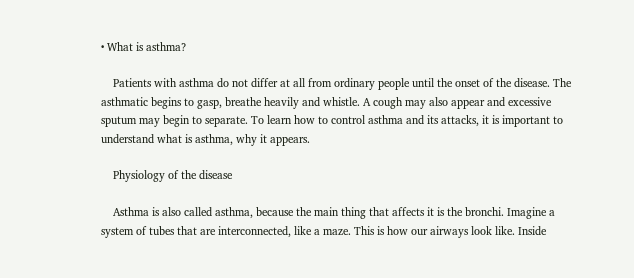• What is asthma?

    Patients with asthma do not differ at all from ordinary people until the onset of the disease. The asthmatic begins to gasp, breathe heavily and whistle. A cough may also appear and excessive sputum may begin to separate. To learn how to control asthma and its attacks, it is important to understand what is asthma, why it appears.

    Physiology of the disease

    Asthma is also called asthma, because the main thing that affects it is the bronchi. Imagine a system of tubes that are interconnected, like a maze. This is how our airways look like. Inside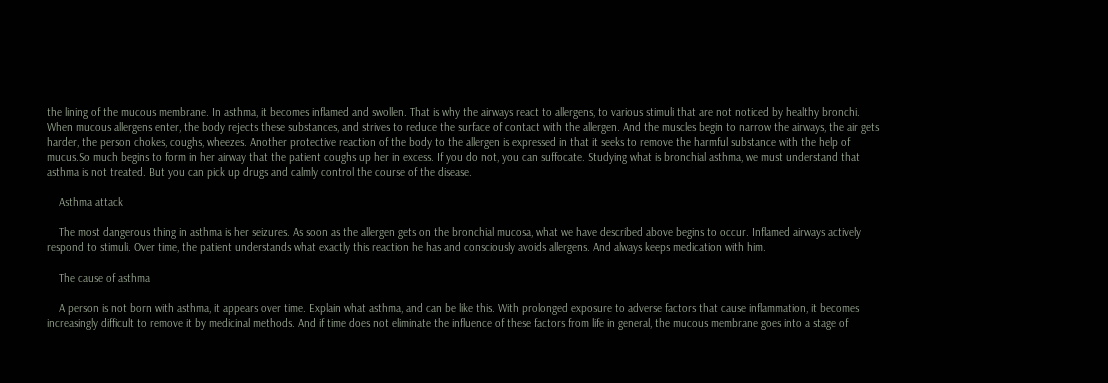the lining of the mucous membrane. In asthma, it becomes inflamed and swollen. That is why the airways react to allergens, to various stimuli that are not noticed by healthy bronchi. When mucous allergens enter, the body rejects these substances, and strives to reduce the surface of contact with the allergen. And the muscles begin to narrow the airways, the air gets harder, the person chokes, coughs, wheezes. Another protective reaction of the body to the allergen is expressed in that it seeks to remove the harmful substance with the help of mucus.So much begins to form in her airway that the patient coughs up her in excess. If you do not, you can suffocate. Studying what is bronchial asthma, we must understand that asthma is not treated. But you can pick up drugs and calmly control the course of the disease.

    Asthma attack

    The most dangerous thing in asthma is her seizures. As soon as the allergen gets on the bronchial mucosa, what we have described above begins to occur. Inflamed airways actively respond to stimuli. Over time, the patient understands what exactly this reaction he has and consciously avoids allergens. And always keeps medication with him.

    The cause of asthma

    A person is not born with asthma, it appears over time. Explain what asthma, and can be like this. With prolonged exposure to adverse factors that cause inflammation, it becomes increasingly difficult to remove it by medicinal methods. And if time does not eliminate the influence of these factors from life in general, the mucous membrane goes into a stage of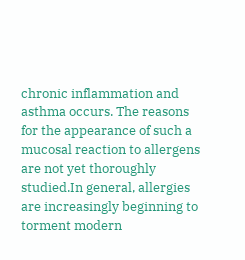chronic inflammation and asthma occurs. The reasons for the appearance of such a mucosal reaction to allergens are not yet thoroughly studied.In general, allergies are increasingly beginning to torment modern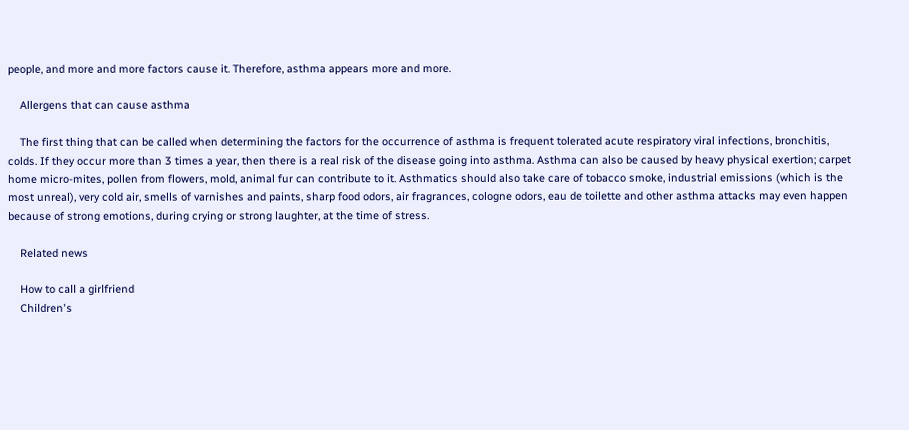people, and more and more factors cause it. Therefore, asthma appears more and more.

    Allergens that can cause asthma

    The first thing that can be called when determining the factors for the occurrence of asthma is frequent tolerated acute respiratory viral infections, bronchitis, colds. If they occur more than 3 times a year, then there is a real risk of the disease going into asthma. Asthma can also be caused by heavy physical exertion; carpet home micro-mites, pollen from flowers, mold, animal fur can contribute to it. Asthmatics should also take care of tobacco smoke, industrial emissions (which is the most unreal), very cold air, smells of varnishes and paints, sharp food odors, air fragrances, cologne odors, eau de toilette and other asthma attacks may even happen because of strong emotions, during crying or strong laughter, at the time of stress.

    Related news

    How to call a girlfriend
    Children's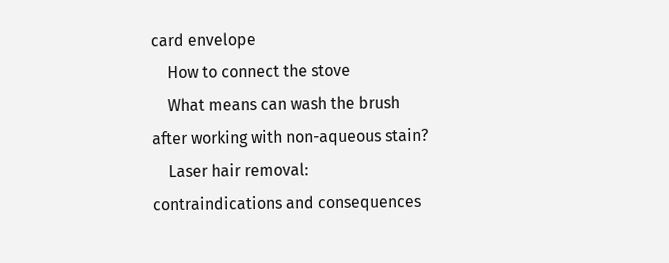card envelope
    How to connect the stove
    What means can wash the brush after working with non-aqueous stain?
    Laser hair removal: contraindications and consequences